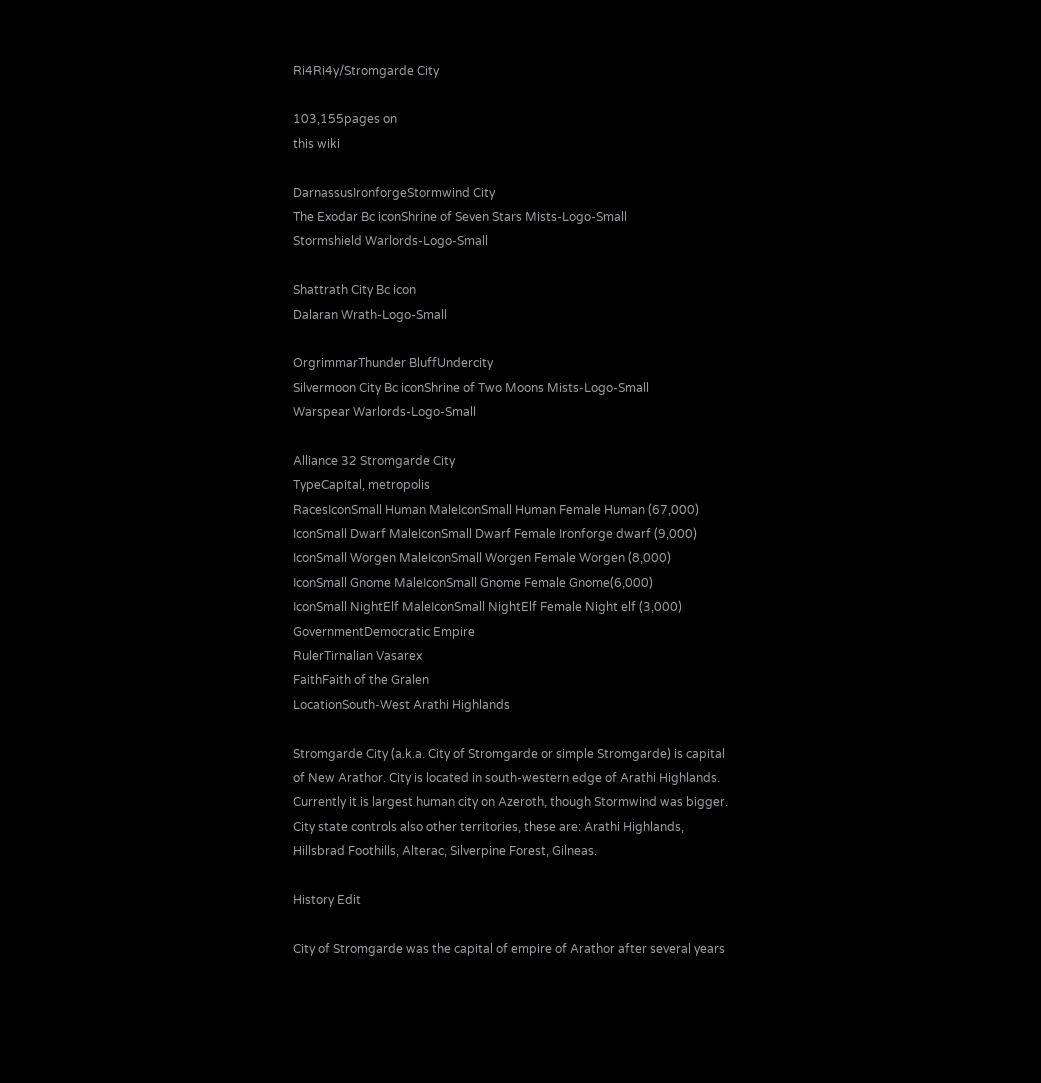Ri4Ri4y/Stromgarde City

103,155pages on
this wiki

DarnassusIronforgeStormwind City
The Exodar Bc iconShrine of Seven Stars Mists-Logo-Small
Stormshield Warlords-Logo-Small

Shattrath City Bc icon
Dalaran Wrath-Logo-Small

OrgrimmarThunder BluffUndercity
Silvermoon City Bc iconShrine of Two Moons Mists-Logo-Small
Warspear Warlords-Logo-Small

Alliance 32 Stromgarde City
TypeCapital, metropolis
RacesIconSmall Human MaleIconSmall Human Female Human (67,000)
IconSmall Dwarf MaleIconSmall Dwarf Female Ironforge dwarf (9,000)
IconSmall Worgen MaleIconSmall Worgen Female Worgen (8,000)
IconSmall Gnome MaleIconSmall Gnome Female Gnome(6,000)
IconSmall NightElf MaleIconSmall NightElf Female Night elf (3,000)
GovernmentDemocratic Empire
RulerTirnalian Vasarex
FaithFaith of the Gralen
LocationSouth-West Arathi Highlands

Stromgarde City (a.k.a. City of Stromgarde or simple Stromgarde) is capital of New Arathor. City is located in south-western edge of Arathi Highlands. Currently it is largest human city on Azeroth, though Stormwind was bigger. City state controls also other territories, these are: Arathi Highlands, Hillsbrad Foothills, Alterac, Silverpine Forest, Gilneas.

History Edit

City of Stromgarde was the capital of empire of Arathor after several years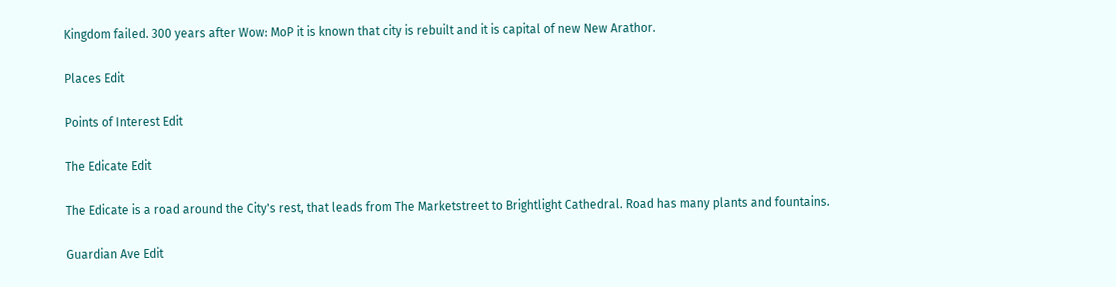Kingdom failed. 300 years after Wow: MoP it is known that city is rebuilt and it is capital of new New Arathor.

Places Edit

Points of Interest Edit

The Edicate Edit

The Edicate is a road around the City's rest, that leads from The Marketstreet to Brightlight Cathedral. Road has many plants and fountains.

Guardian Ave Edit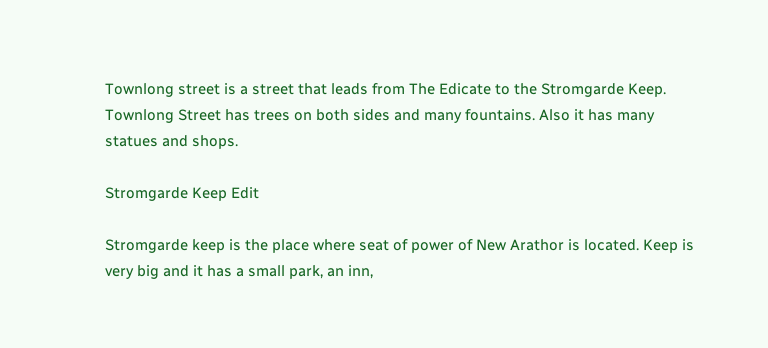Townlong street is a street that leads from The Edicate to the Stromgarde Keep. Townlong Street has trees on both sides and many fountains. Also it has many statues and shops.

Stromgarde Keep Edit

Stromgarde keep is the place where seat of power of New Arathor is located. Keep is very big and it has a small park, an inn,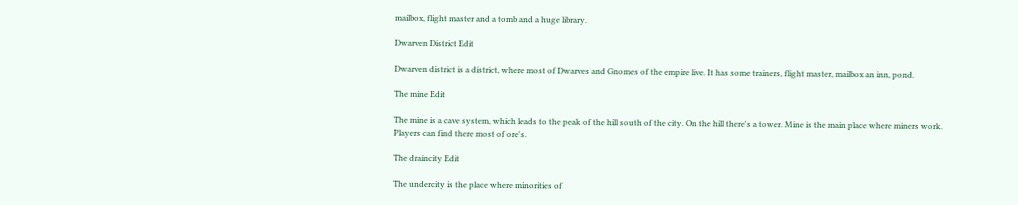mailbox, flight master and a tomb and a huge library.

Dwarven District Edit

Dwarven district is a district, where most of Dwarves and Gnomes of the empire live. It has some trainers, flight master, mailbox an inn, pond.

The mine Edit

The mine is a cave system, which leads to the peak of the hill south of the city. On the hill there's a tower. Mine is the main place where miners work. Players can find there most of ore's.

The draincity Edit

The undercity is the place where minorities of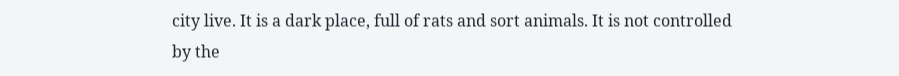city live. It is a dark place, full of rats and sort animals. It is not controlled by the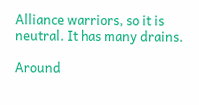Alliance warriors, so it is neutral. It has many drains.

Around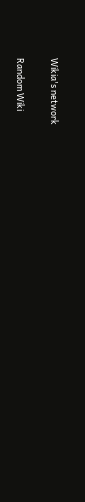Wikia's network

Random Wiki